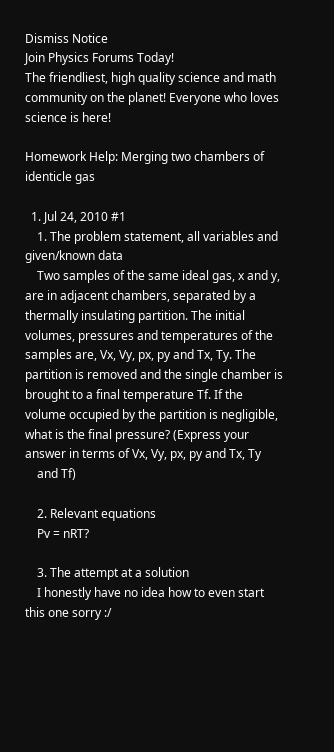Dismiss Notice
Join Physics Forums Today!
The friendliest, high quality science and math community on the planet! Everyone who loves science is here!

Homework Help: Merging two chambers of identicle gas

  1. Jul 24, 2010 #1
    1. The problem statement, all variables and given/known data
    Two samples of the same ideal gas, x and y, are in adjacent chambers, separated by a thermally insulating partition. The initial volumes, pressures and temperatures of the samples are, Vx, Vy, px, py and Tx, Ty. The partition is removed and the single chamber is brought to a final temperature Tf. If the volume occupied by the partition is negligible, what is the final pressure? (Express your answer in terms of Vx, Vy, px, py and Tx, Ty
    and Tf)

    2. Relevant equations
    Pv = nRT?

    3. The attempt at a solution
    I honestly have no idea how to even start this one sorry :/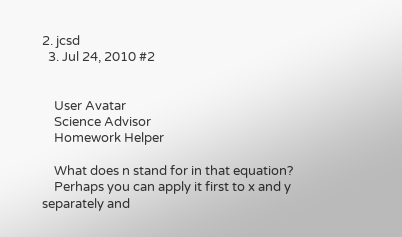2. jcsd
  3. Jul 24, 2010 #2


    User Avatar
    Science Advisor
    Homework Helper

    What does n stand for in that equation?
    Perhaps you can apply it first to x and y separately and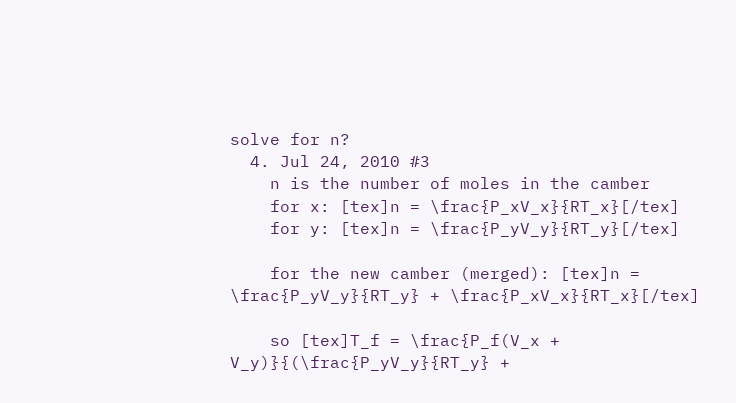solve for n?
  4. Jul 24, 2010 #3
    n is the number of moles in the camber
    for x: [tex]n = \frac{P_xV_x}{RT_x}[/tex]
    for y: [tex]n = \frac{P_yV_y}{RT_y}[/tex]

    for the new camber (merged): [tex]n = \frac{P_yV_y}{RT_y} + \frac{P_xV_x}{RT_x}[/tex]

    so [tex]T_f = \frac{P_f(V_x + V_y)}{(\frac{P_yV_y}{RT_y} +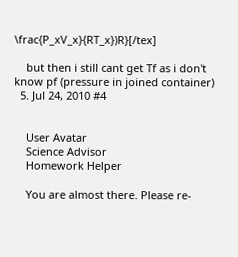\frac{P_xV_x}{RT_x})R}[/tex]

    but then i still cant get Tf as i don't know pf (pressure in joined container)
  5. Jul 24, 2010 #4


    User Avatar
    Science Advisor
    Homework Helper

    You are almost there. Please re-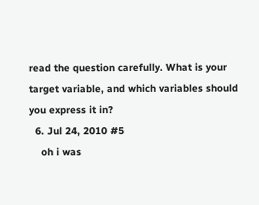read the question carefully. What is your target variable, and which variables should you express it in?
  6. Jul 24, 2010 #5
    oh i was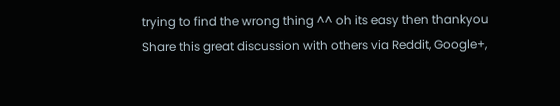trying to find the wrong thing ^^ oh its easy then thankyou
Share this great discussion with others via Reddit, Google+,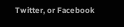Twitter, or Facebook